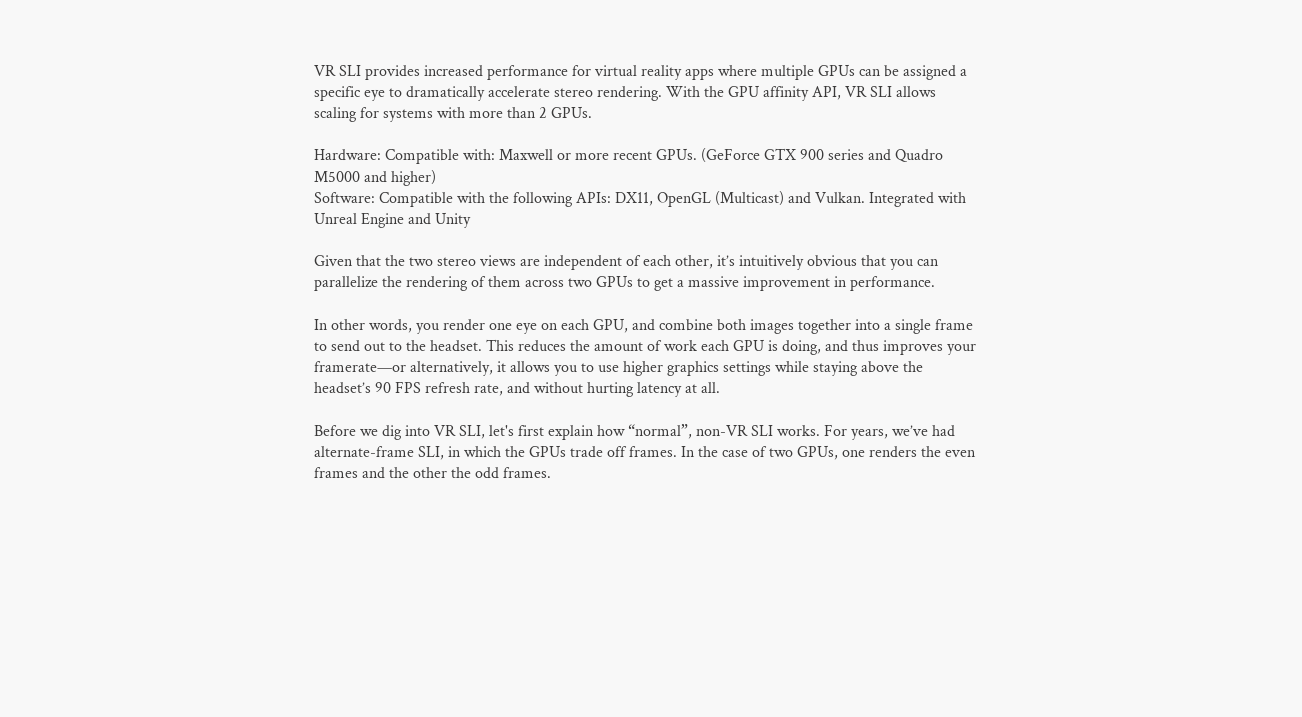VR SLI provides increased performance for virtual reality apps where multiple GPUs can be assigned a specific eye to dramatically accelerate stereo rendering. With the GPU affinity API, VR SLI allows scaling for systems with more than 2 GPUs.

Hardware: Compatible with: Maxwell or more recent GPUs. (GeForce GTX 900 series and Quadro M5000 and higher)
Software: Compatible with the following APIs: DX11, OpenGL (Multicast) and Vulkan. Integrated with Unreal Engine and Unity

Given that the two stereo views are independent of each other, it’s intuitively obvious that you can parallelize the rendering of them across two GPUs to get a massive improvement in performance.

In other words, you render one eye on each GPU, and combine both images together into a single frame to send out to the headset. This reduces the amount of work each GPU is doing, and thus improves your framerate—or alternatively, it allows you to use higher graphics settings while staying above the headset’s 90 FPS refresh rate, and without hurting latency at all.

Before we dig into VR SLI, let's first explain how “normal”, non-VR SLI works. For years, we’ve had alternate-frame SLI, in which the GPUs trade off frames. In the case of two GPUs, one renders the even frames and the other the odd frames.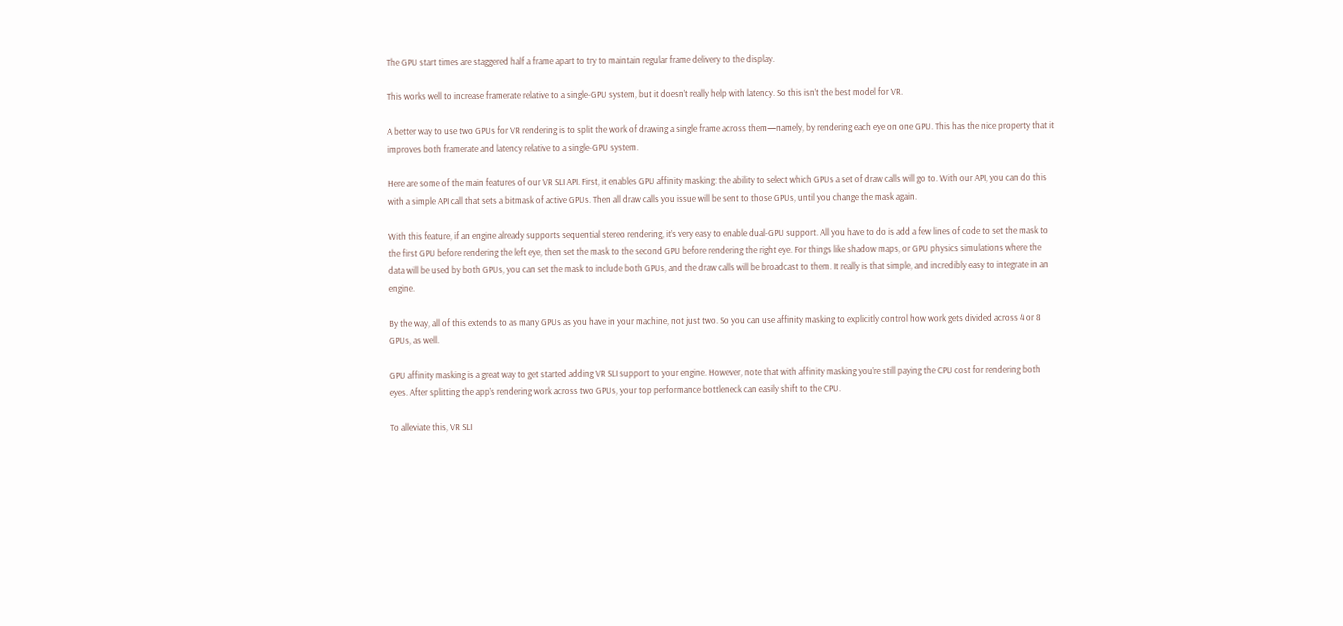The GPU start times are staggered half a frame apart to try to maintain regular frame delivery to the display.

This works well to increase framerate relative to a single-GPU system, but it doesn’t really help with latency. So this isn’t the best model for VR.

A better way to use two GPUs for VR rendering is to split the work of drawing a single frame across them—namely, by rendering each eye on one GPU. This has the nice property that it improves both framerate and latency relative to a single-GPU system.

Here are some of the main features of our VR SLI API. First, it enables GPU affinity masking: the ability to select which GPUs a set of draw calls will go to. With our API, you can do this with a simple API call that sets a bitmask of active GPUs. Then all draw calls you issue will be sent to those GPUs, until you change the mask again.

With this feature, if an engine already supports sequential stereo rendering, it’s very easy to enable dual-GPU support. All you have to do is add a few lines of code to set the mask to the first GPU before rendering the left eye, then set the mask to the second GPU before rendering the right eye. For things like shadow maps, or GPU physics simulations where the data will be used by both GPUs, you can set the mask to include both GPUs, and the draw calls will be broadcast to them. It really is that simple, and incredibly easy to integrate in an engine.

By the way, all of this extends to as many GPUs as you have in your machine, not just two. So you can use affinity masking to explicitly control how work gets divided across 4 or 8 GPUs, as well.

GPU affinity masking is a great way to get started adding VR SLI support to your engine. However, note that with affinity masking you’re still paying the CPU cost for rendering both eyes. After splitting the app’s rendering work across two GPUs, your top performance bottleneck can easily shift to the CPU.

To alleviate this, VR SLI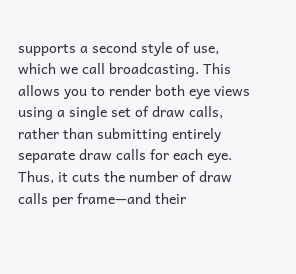supports a second style of use, which we call broadcasting. This allows you to render both eye views using a single set of draw calls, rather than submitting entirely separate draw calls for each eye. Thus, it cuts the number of draw calls per frame—and their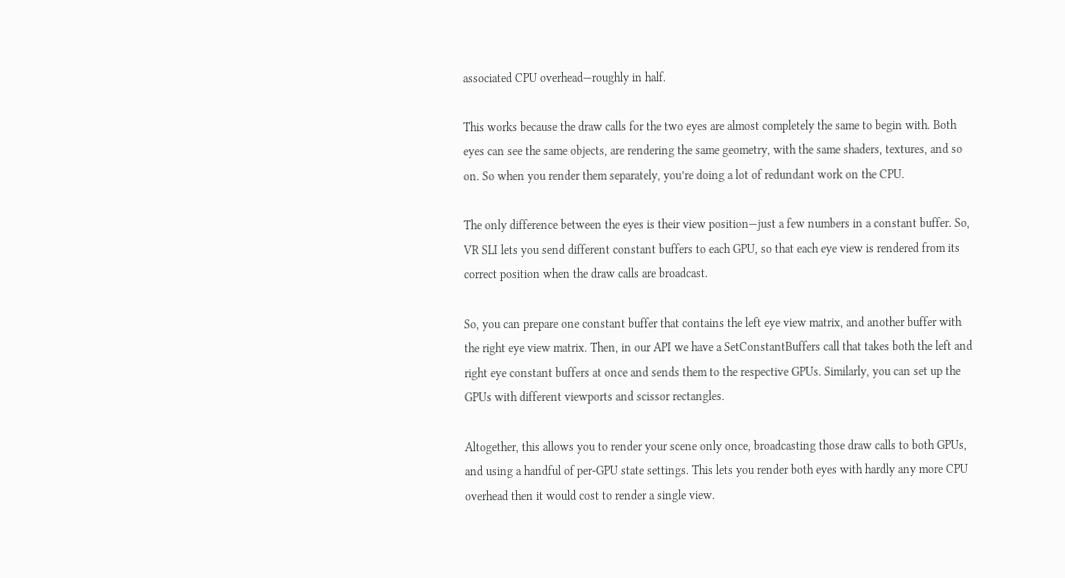associated CPU overhead—roughly in half.

This works because the draw calls for the two eyes are almost completely the same to begin with. Both eyes can see the same objects, are rendering the same geometry, with the same shaders, textures, and so on. So when you render them separately, you’re doing a lot of redundant work on the CPU.

The only difference between the eyes is their view position—just a few numbers in a constant buffer. So, VR SLI lets you send different constant buffers to each GPU, so that each eye view is rendered from its correct position when the draw calls are broadcast.

So, you can prepare one constant buffer that contains the left eye view matrix, and another buffer with the right eye view matrix. Then, in our API we have a SetConstantBuffers call that takes both the left and right eye constant buffers at once and sends them to the respective GPUs. Similarly, you can set up the GPUs with different viewports and scissor rectangles.

Altogether, this allows you to render your scene only once, broadcasting those draw calls to both GPUs, and using a handful of per-GPU state settings. This lets you render both eyes with hardly any more CPU overhead then it would cost to render a single view.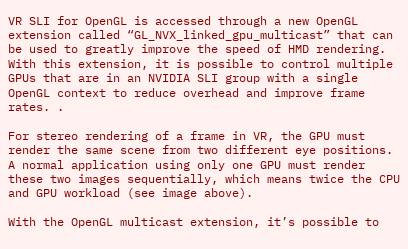VR SLI for OpenGL is accessed through a new OpenGL extension called “GL_NVX_linked_gpu_multicast” that can be used to greatly improve the speed of HMD rendering. With this extension, it is possible to control multiple GPUs that are in an NVIDIA SLI group with a single OpenGL context to reduce overhead and improve frame rates. .

For stereo rendering of a frame in VR, the GPU must render the same scene from two different eye positions. A normal application using only one GPU must render these two images sequentially, which means twice the CPU and GPU workload (see image above).

With the OpenGL multicast extension, it’s possible to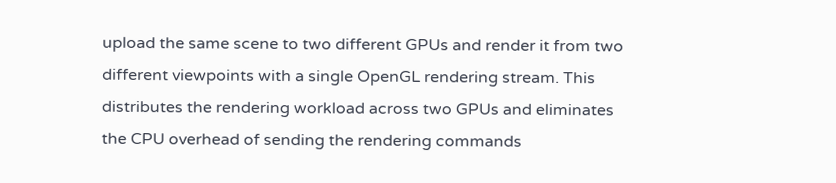upload the same scene to two different GPUs and render it from two different viewpoints with a single OpenGL rendering stream. This distributes the rendering workload across two GPUs and eliminates the CPU overhead of sending the rendering commands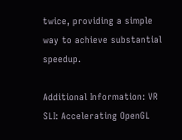twice, providing a simple way to achieve substantial speedup.

Additional Information: VR SLI: Accelerating OpenGL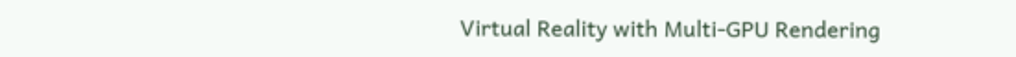Virtual Reality with Multi-GPU Rendering